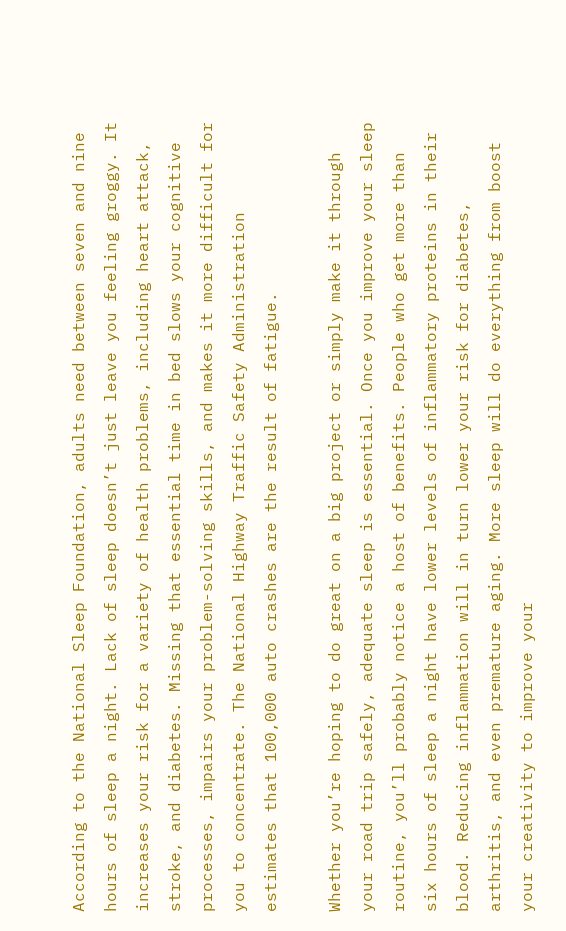According to the National Sleep Foundation, adults need between seven and nine hours of sleep a night. Lack of sleep doesn’t just leave you feeling groggy. It increases your risk for a variety of health problems, including heart attack, stroke, and diabetes. Missing that essential time in bed slows your cognitive processes, impairs your problem-solving skills, and makes it more difficult for you to concentrate. The National Highway Traffic Safety Administration estimates that 100,000 auto crashes are the result of fatigue.

Whether you’re hoping to do great on a big project or simply make it through your road trip safely, adequate sleep is essential. Once you improve your sleep routine, you’ll probably notice a host of benefits. People who get more than six hours of sleep a night have lower levels of inflammatory proteins in their blood. Reducing inflammation will in turn lower your risk for diabetes, arthritis, and even premature aging. More sleep will do everything from boost your creativity to improve your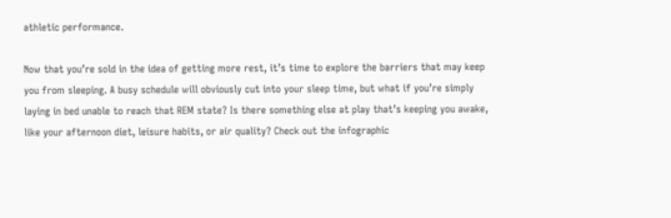athletic performance.

Now that you’re sold in the idea of getting more rest, it’s time to explore the barriers that may keep you from sleeping. A busy schedule will obviously cut into your sleep time, but what if you’re simply laying in bed unable to reach that REM state? Is there something else at play that’s keeping you awake, like your afternoon diet, leisure habits, or air quality? Check out the infographic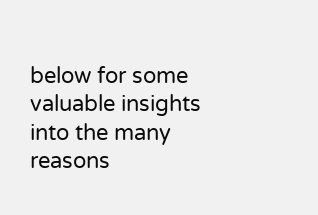below for some valuable insights into the many reasons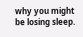why you might be losing sleep.